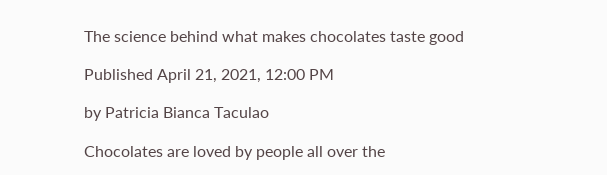The science behind what makes chocolates taste good

Published April 21, 2021, 12:00 PM

by Patricia Bianca Taculao

Chocolates are loved by people all over the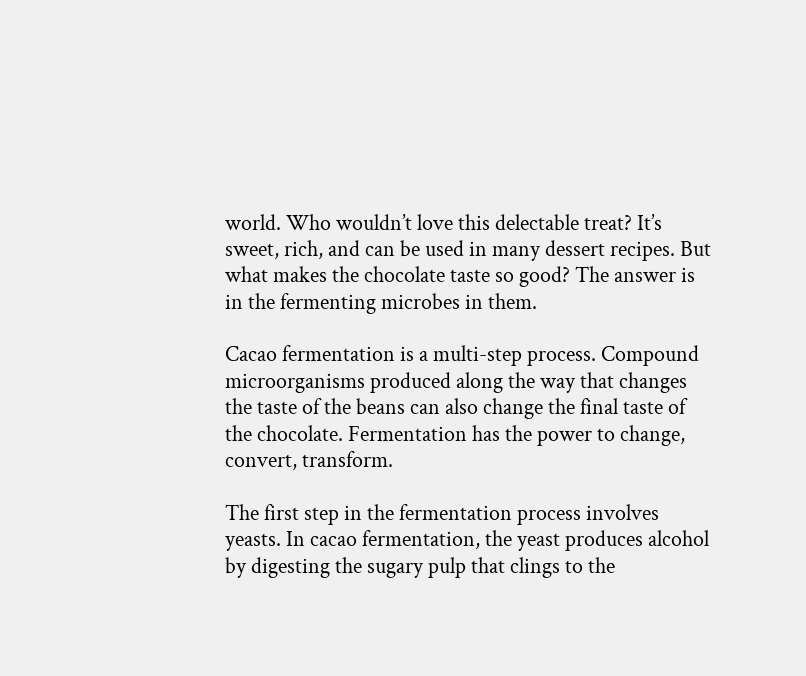world. Who wouldn’t love this delectable treat? It’s sweet, rich, and can be used in many dessert recipes. But what makes the chocolate taste so good? The answer is in the fermenting microbes in them.

Cacao fermentation is a multi-step process. Compound microorganisms produced along the way that changes the taste of the beans can also change the final taste of the chocolate. Fermentation has the power to change, convert, transform.

The first step in the fermentation process involves yeasts. In cacao fermentation, the yeast produces alcohol by digesting the sugary pulp that clings to the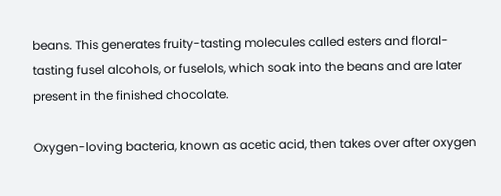beans. This generates fruity-tasting molecules called esters and floral-tasting fusel alcohols, or fuselols, which soak into the beans and are later present in the finished chocolate.

Oxygen-loving bacteria, known as acetic acid, then takes over after oxygen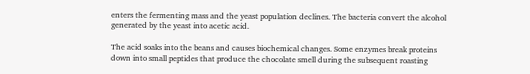enters the fermenting mass and the yeast population declines. The bacteria convert the alcohol generated by the yeast into acetic acid.

The acid soaks into the beans and causes biochemical changes. Some enzymes break proteins down into small peptides that produce the chocolate smell during the subsequent roasting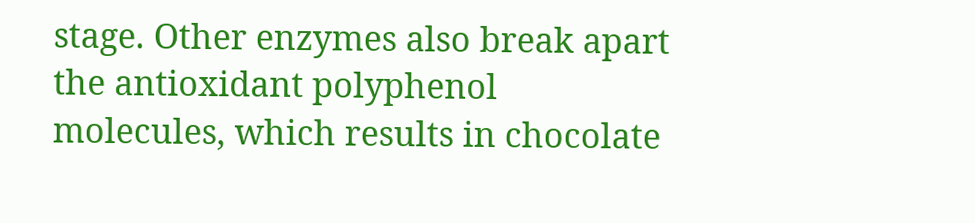stage. Other enzymes also break apart the antioxidant polyphenol molecules, which results in chocolate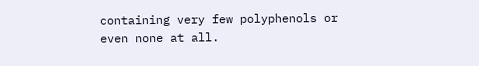containing very few polyphenols or even none at all.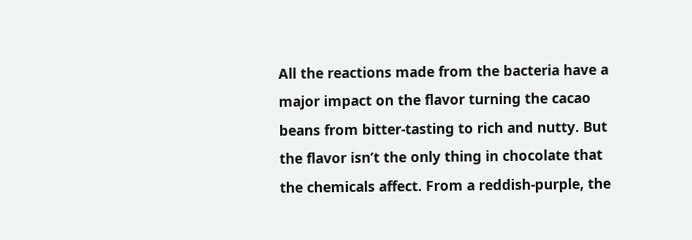All the reactions made from the bacteria have a major impact on the flavor turning the cacao beans from bitter-tasting to rich and nutty. But the flavor isn’t the only thing in chocolate that the chemicals affect. From a reddish-purple, the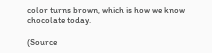color turns brown, which is how we know chocolate today.

(Source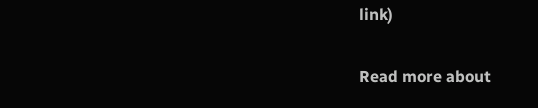link)

Read more about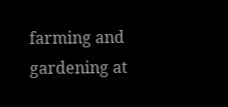farming and gardening at